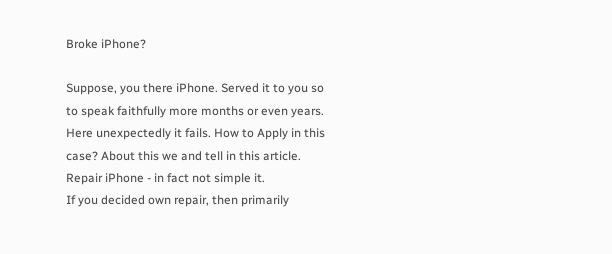Broke iPhone?

Suppose, you there iPhone. Served it to you so to speak faithfully more months or even years. Here unexpectedly it fails. How to Apply in this case? About this we and tell in this article.
Repair iPhone - in fact not simple it.
If you decided own repair, then primarily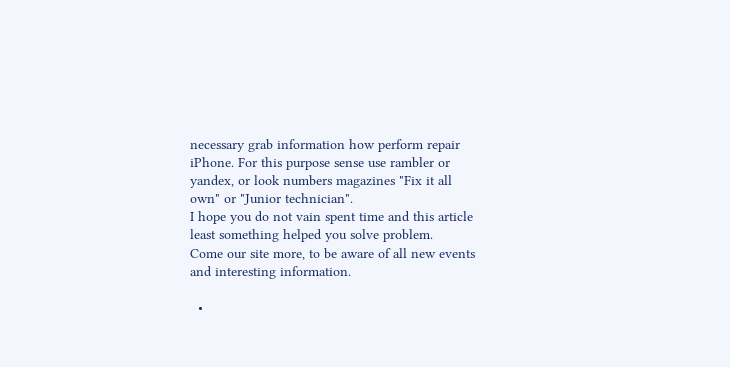necessary grab information how perform repair iPhone. For this purpose sense use rambler or yandex, or look numbers magazines "Fix it all own" or "Junior technician".
I hope you do not vain spent time and this article least something helped you solve problem.
Come our site more, to be aware of all new events and interesting information.

  •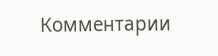Комментарии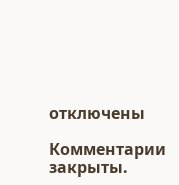отключены

Комментарии закрыты.